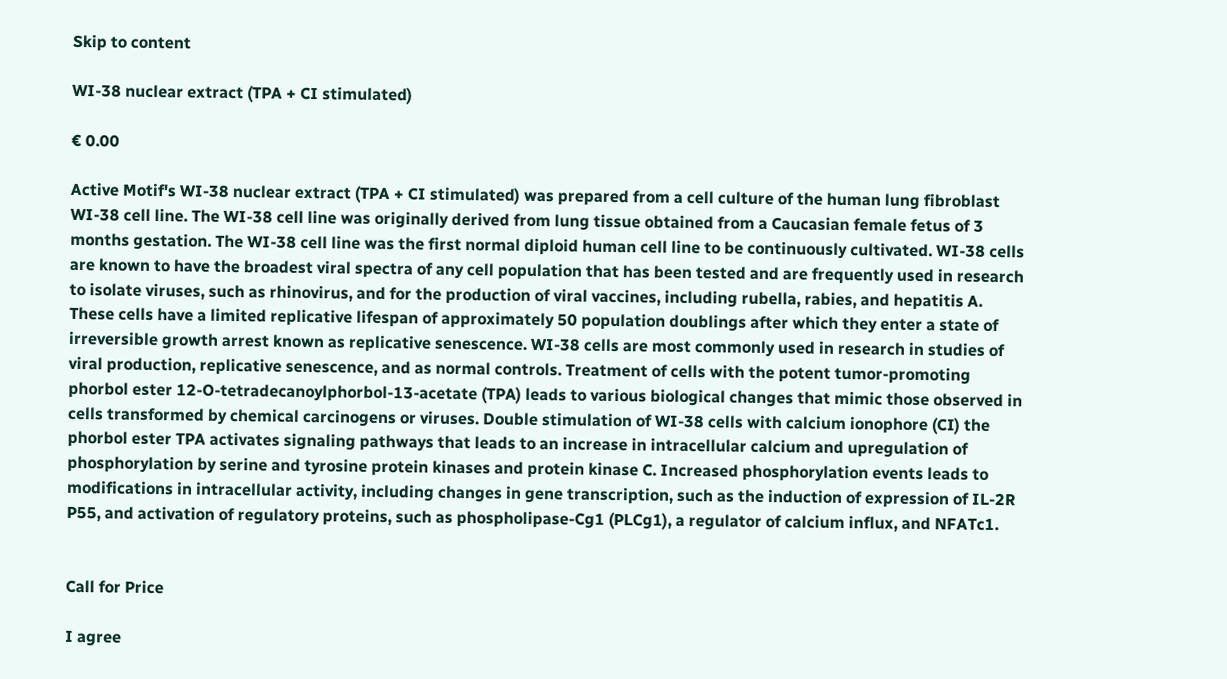Skip to content

WI-38 nuclear extract (TPA + CI stimulated)

€ 0.00

Active Motif's WI-38 nuclear extract (TPA + CI stimulated) was prepared from a cell culture of the human lung fibroblast WI-38 cell line. The WI-38 cell line was originally derived from lung tissue obtained from a Caucasian female fetus of 3 months gestation. The WI-38 cell line was the first normal diploid human cell line to be continuously cultivated. WI-38 cells are known to have the broadest viral spectra of any cell population that has been tested and are frequently used in research to isolate viruses, such as rhinovirus, and for the production of viral vaccines, including rubella, rabies, and hepatitis A. These cells have a limited replicative lifespan of approximately 50 population doublings after which they enter a state of irreversible growth arrest known as replicative senescence. WI-38 cells are most commonly used in research in studies of viral production, replicative senescence, and as normal controls. Treatment of cells with the potent tumor-promoting phorbol ester 12-O-tetradecanoylphorbol-13-acetate (TPA) leads to various biological changes that mimic those observed in cells transformed by chemical carcinogens or viruses. Double stimulation of WI-38 cells with calcium ionophore (CI) the phorbol ester TPA activates signaling pathways that leads to an increase in intracellular calcium and upregulation of phosphorylation by serine and tyrosine protein kinases and protein kinase C. Increased phosphorylation events leads to modifications in intracellular activity, including changes in gene transcription, such as the induction of expression of IL-2R P55, and activation of regulatory proteins, such as phospholipase-Cg1 (PLCg1), a regulator of calcium influx, and NFATc1.


Call for Price

I agree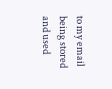to my email being stored and used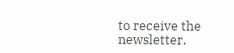to receive the newsletter.